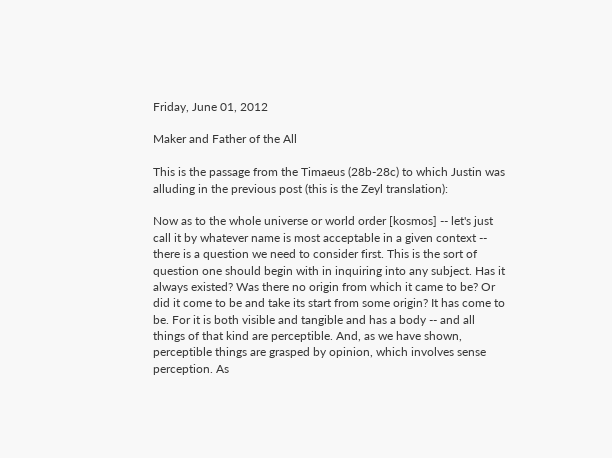Friday, June 01, 2012

Maker and Father of the All

This is the passage from the Timaeus (28b-28c) to which Justin was alluding in the previous post (this is the Zeyl translation):

Now as to the whole universe or world order [kosmos] -- let's just call it by whatever name is most acceptable in a given context -- there is a question we need to consider first. This is the sort of question one should begin with in inquiring into any subject. Has it always existed? Was there no origin from which it came to be? Or did it come to be and take its start from some origin? It has come to be. For it is both visible and tangible and has a body -- and all things of that kind are perceptible. And, as we have shown, perceptible things are grasped by opinion, which involves sense perception. As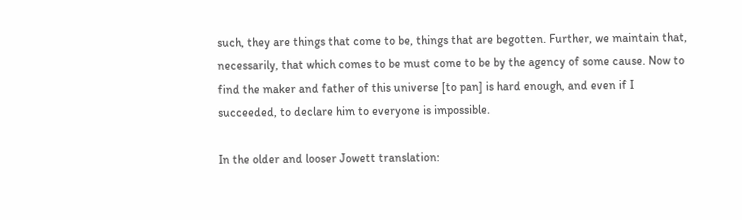such, they are things that come to be, things that are begotten. Further, we maintain that, necessarily, that which comes to be must come to be by the agency of some cause. Now to find the maker and father of this universe [to pan] is hard enough, and even if I succeeded, to declare him to everyone is impossible.

In the older and looser Jowett translation: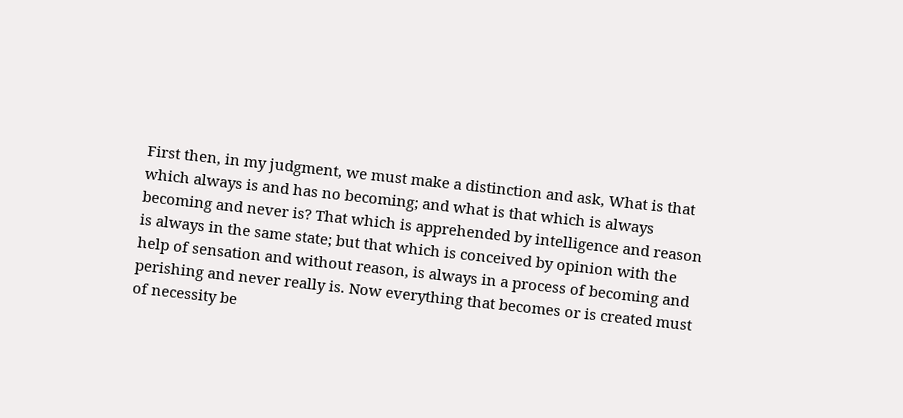First then, in my judgment, we must make a distinction and ask, What is that which always is and has no becoming; and what is that which is always becoming and never is? That which is apprehended by intelligence and reason is always in the same state; but that which is conceived by opinion with the help of sensation and without reason, is always in a process of becoming and perishing and never really is. Now everything that becomes or is created must of necessity be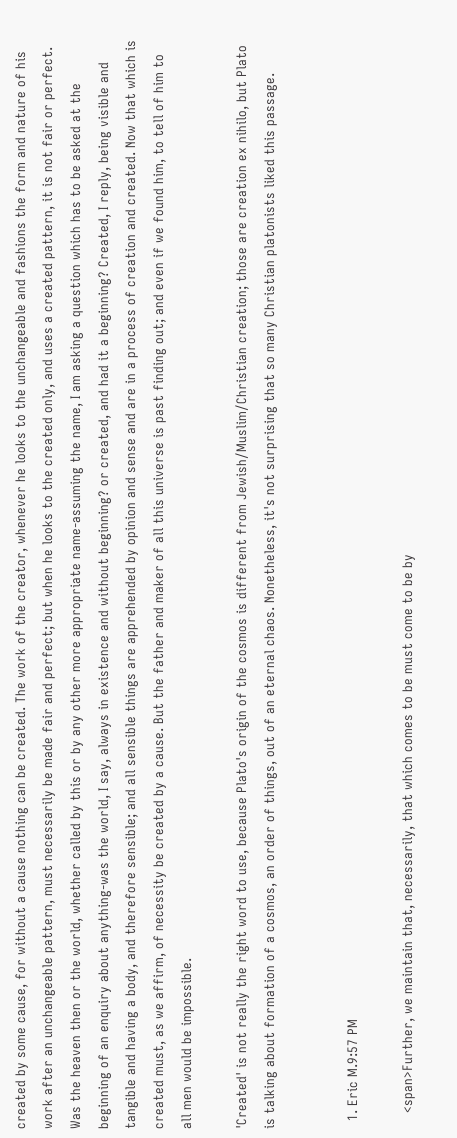created by some cause, for without a cause nothing can be created. The work of the creator, whenever he looks to the unchangeable and fashions the form and nature of his work after an unchangeable pattern, must necessarily be made fair and perfect; but when he looks to the created only, and uses a created pattern, it is not fair or perfect. Was the heaven then or the world, whether called by this or by any other more appropriate name-assuming the name, I am asking a question which has to be asked at the beginning of an enquiry about anything-was the world, I say, always in existence and without beginning? or created, and had it a beginning? Created, I reply, being visible and tangible and having a body, and therefore sensible; and all sensible things are apprehended by opinion and sense and are in a process of creation and created. Now that which is created must, as we affirm, of necessity be created by a cause. But the father and maker of all this universe is past finding out; and even if we found him, to tell of him to all men would be impossible.

'Created' is not really the right word to use, because Plato's origin of the cosmos is different from Jewish/Muslim/Christian creation; those are creation ex nihilo, but Plato is talking about formation of a cosmos, an order of things, out of an eternal chaos. Nonetheless, it's not surprising that so many Christian platonists liked this passage.


  1. Eric M.9:57 PM

    <span>Further, we maintain that, necessarily, that which comes to be must come to be by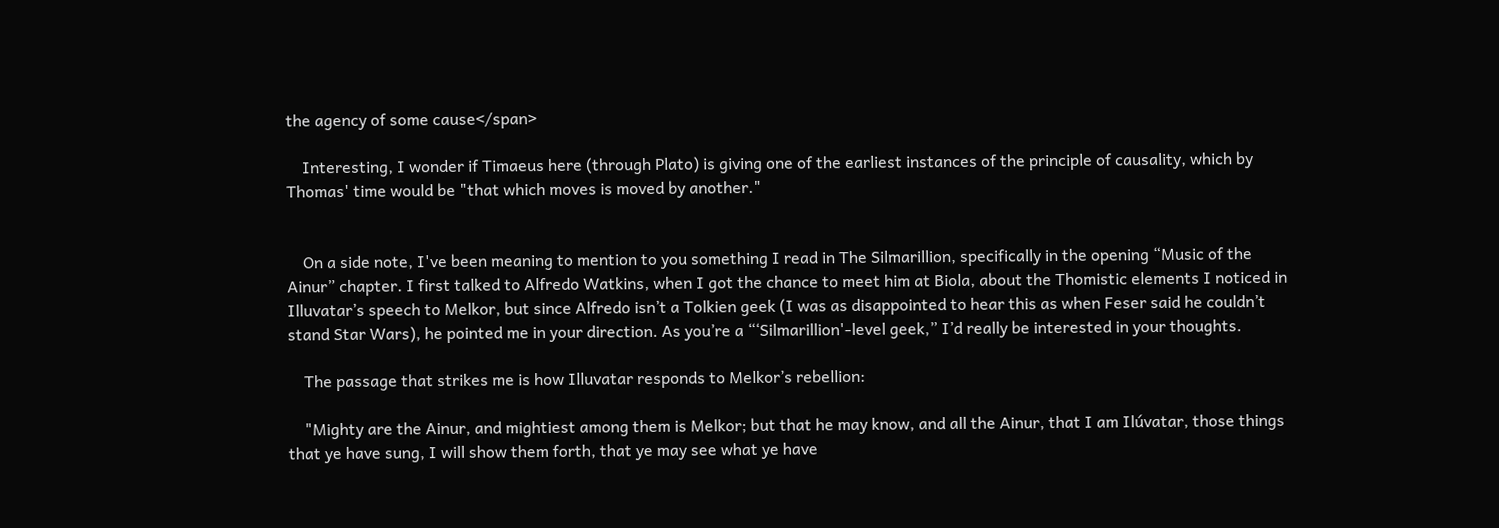the agency of some cause</span>

    Interesting, I wonder if Timaeus here (through Plato) is giving one of the earliest instances of the principle of causality, which by Thomas' time would be "that which moves is moved by another."


    On a side note, I've been meaning to mention to you something I read in The Silmarillion, specifically in the opening “Music of the Ainur” chapter. I first talked to Alfredo Watkins, when I got the chance to meet him at Biola, about the Thomistic elements I noticed in Illuvatar’s speech to Melkor, but since Alfredo isn’t a Tolkien geek (I was as disappointed to hear this as when Feser said he couldn’t stand Star Wars), he pointed me in your direction. As you’re a “‘Silmarillion'-level geek,” I’d really be interested in your thoughts.

    The passage that strikes me is how Illuvatar responds to Melkor’s rebellion:

    "Mighty are the Ainur, and mightiest among them is Melkor; but that he may know, and all the Ainur, that I am Ilúvatar, those things that ye have sung, I will show them forth, that ye may see what ye have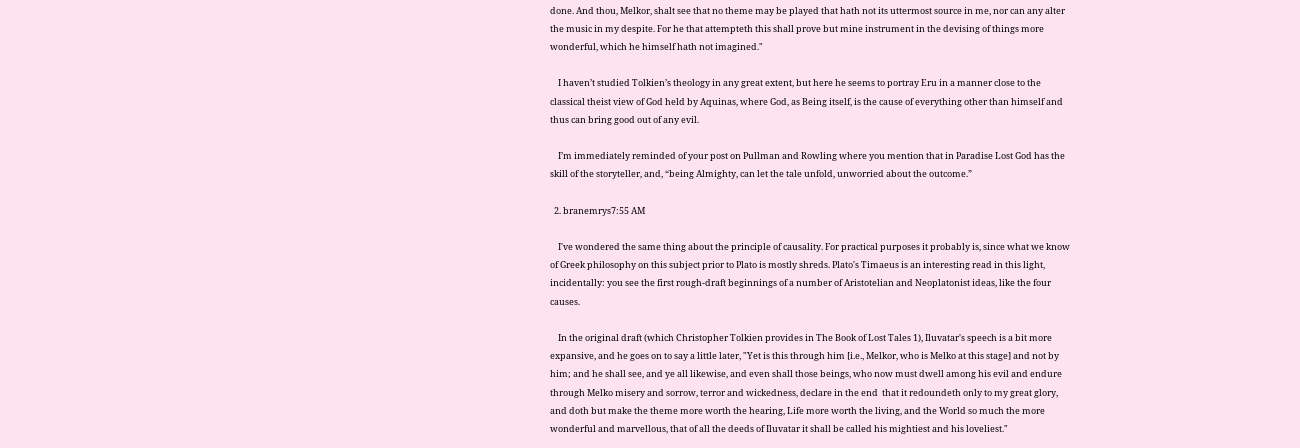done. And thou, Melkor, shalt see that no theme may be played that hath not its uttermost source in me, nor can any alter the music in my despite. For he that attempteth this shall prove but mine instrument in the devising of things more wonderful, which he himself hath not imagined."

    I haven’t studied Tolkien’s theology in any great extent, but here he seems to portray Eru in a manner close to the classical theist view of God held by Aquinas, where God, as Being itself, is the cause of everything other than himself and thus can bring good out of any evil.

    I’m immediately reminded of your post on Pullman and Rowling where you mention that in Paradise Lost God has the skill of the storyteller, and, “being Almighty, can let the tale unfold, unworried about the outcome.”

  2. branemrys7:55 AM

    I've wondered the same thing about the principle of causality. For practical purposes it probably is, since what we know of Greek philosophy on this subject prior to Plato is mostly shreds. Plato's Timaeus is an interesting read in this light, incidentally: you see the first rough-draft beginnings of a number of Aristotelian and Neoplatonist ideas, like the four causes.

    In the original draft (which Christopher Tolkien provides in The Book of Lost Tales 1), Iluvatar's speech is a bit more expansive, and he goes on to say a little later, "Yet is this through him [i.e., Melkor, who is Melko at this stage] and not by him; and he shall see, and ye all likewise, and even shall those beings, who now must dwell among his evil and endure through Melko misery and sorrow, terror and wickedness, declare in the end  that it redoundeth only to my great glory, and doth but make the theme more worth the hearing, Life more worth the living, and the World so much the more wonderful and marvellous, that of all the deeds of Iluvatar it shall be called his mightiest and his loveliest."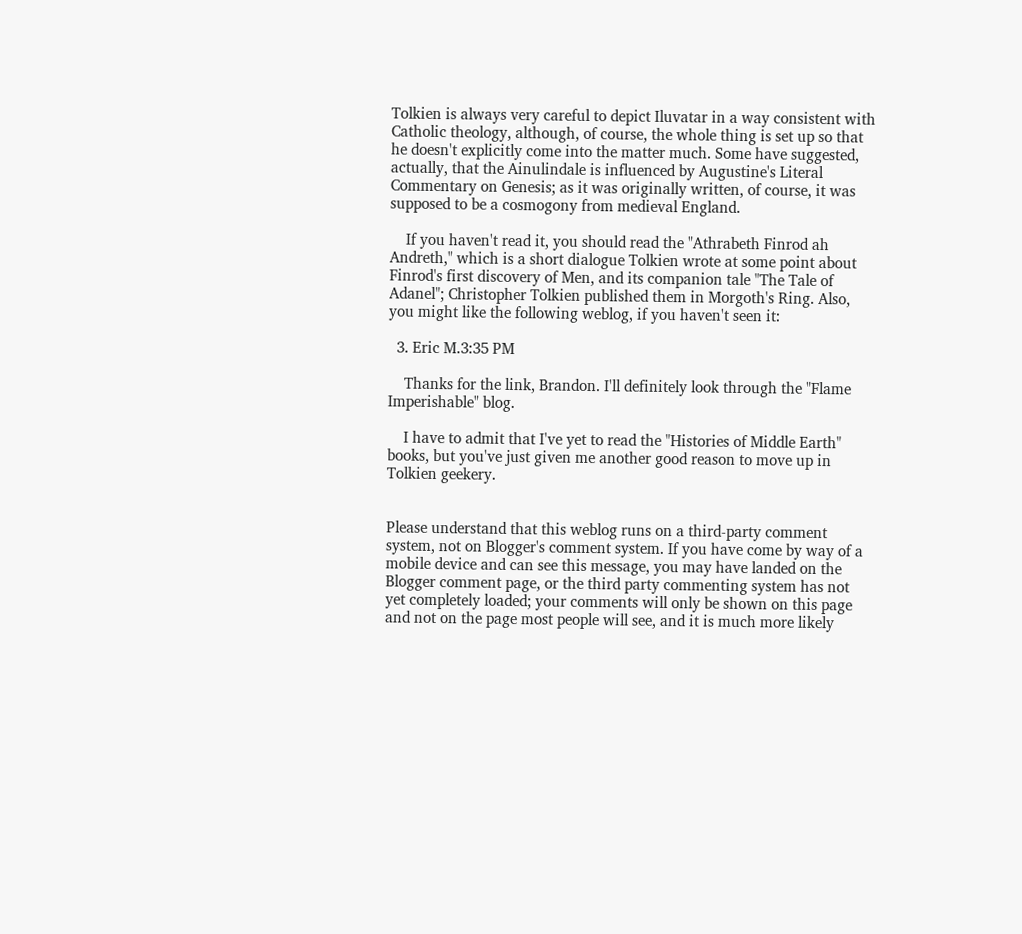Tolkien is always very careful to depict Iluvatar in a way consistent with Catholic theology, although, of course, the whole thing is set up so that he doesn't explicitly come into the matter much. Some have suggested, actually, that the Ainulindale is influenced by Augustine's Literal Commentary on Genesis; as it was originally written, of course, it was supposed to be a cosmogony from medieval England.

    If you haven't read it, you should read the "Athrabeth Finrod ah Andreth," which is a short dialogue Tolkien wrote at some point about Finrod's first discovery of Men, and its companion tale "The Tale of Adanel"; Christopher Tolkien published them in Morgoth's Ring. Also, you might like the following weblog, if you haven't seen it:

  3. Eric M.3:35 PM

    Thanks for the link, Brandon. I'll definitely look through the "Flame Imperishable" blog.

    I have to admit that I've yet to read the "Histories of Middle Earth" books, but you've just given me another good reason to move up in Tolkien geekery.


Please understand that this weblog runs on a third-party comment system, not on Blogger's comment system. If you have come by way of a mobile device and can see this message, you may have landed on the Blogger comment page, or the third party commenting system has not yet completely loaded; your comments will only be shown on this page and not on the page most people will see, and it is much more likely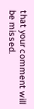that your comment will be missed.